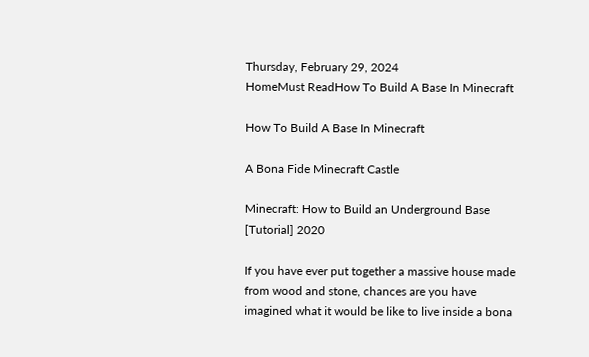Thursday, February 29, 2024
HomeMust ReadHow To Build A Base In Minecraft

How To Build A Base In Minecraft

A Bona Fide Minecraft Castle

Minecraft: How to Build an Underground Base [Tutorial] 2020

If you have ever put together a massive house made from wood and stone, chances are you have imagined what it would be like to live inside a bona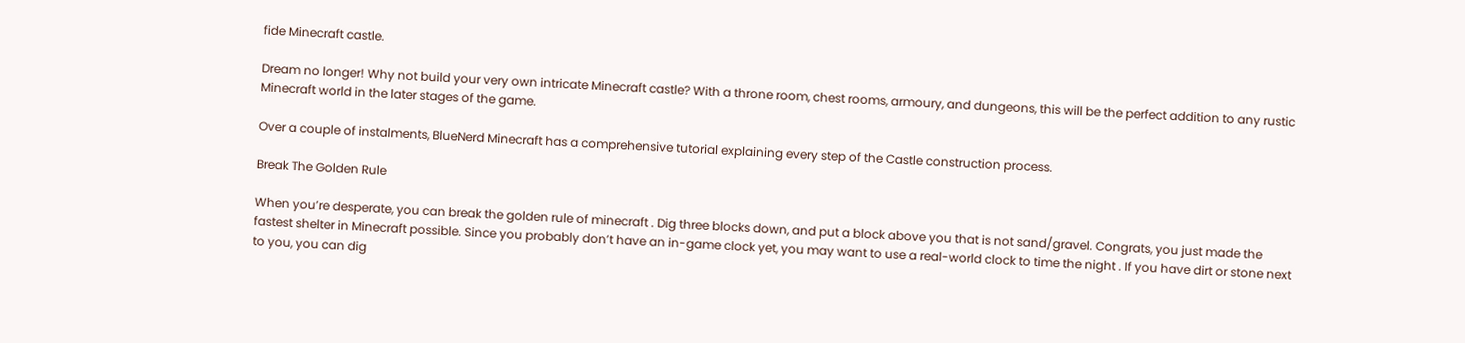fide Minecraft castle.

Dream no longer! Why not build your very own intricate Minecraft castle? With a throne room, chest rooms, armoury, and dungeons, this will be the perfect addition to any rustic Minecraft world in the later stages of the game.

Over a couple of instalments, BlueNerd Minecraft has a comprehensive tutorial explaining every step of the Castle construction process.

Break The Golden Rule

When you’re desperate, you can break the golden rule of minecraft . Dig three blocks down, and put a block above you that is not sand/gravel. Congrats, you just made the fastest shelter in Minecraft possible. Since you probably don’t have an in-game clock yet, you may want to use a real-world clock to time the night . If you have dirt or stone next to you, you can dig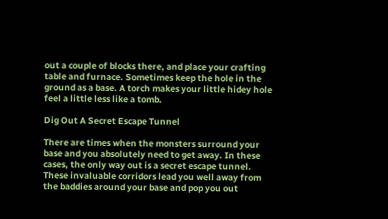out a couple of blocks there, and place your crafting table and furnace. Sometimes keep the hole in the ground as a base. A torch makes your little hidey hole feel a little less like a tomb.

Dig Out A Secret Escape Tunnel

There are times when the monsters surround your base and you absolutely need to get away. In these cases, the only way out is a secret escape tunnel. These invaluable corridors lead you well away from the baddies around your base and pop you out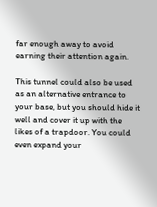far enough away to avoid earning their attention again.

This tunnel could also be used as an alternative entrance to your base, but you should hide it well and cover it up with the likes of a trapdoor. You could even expand your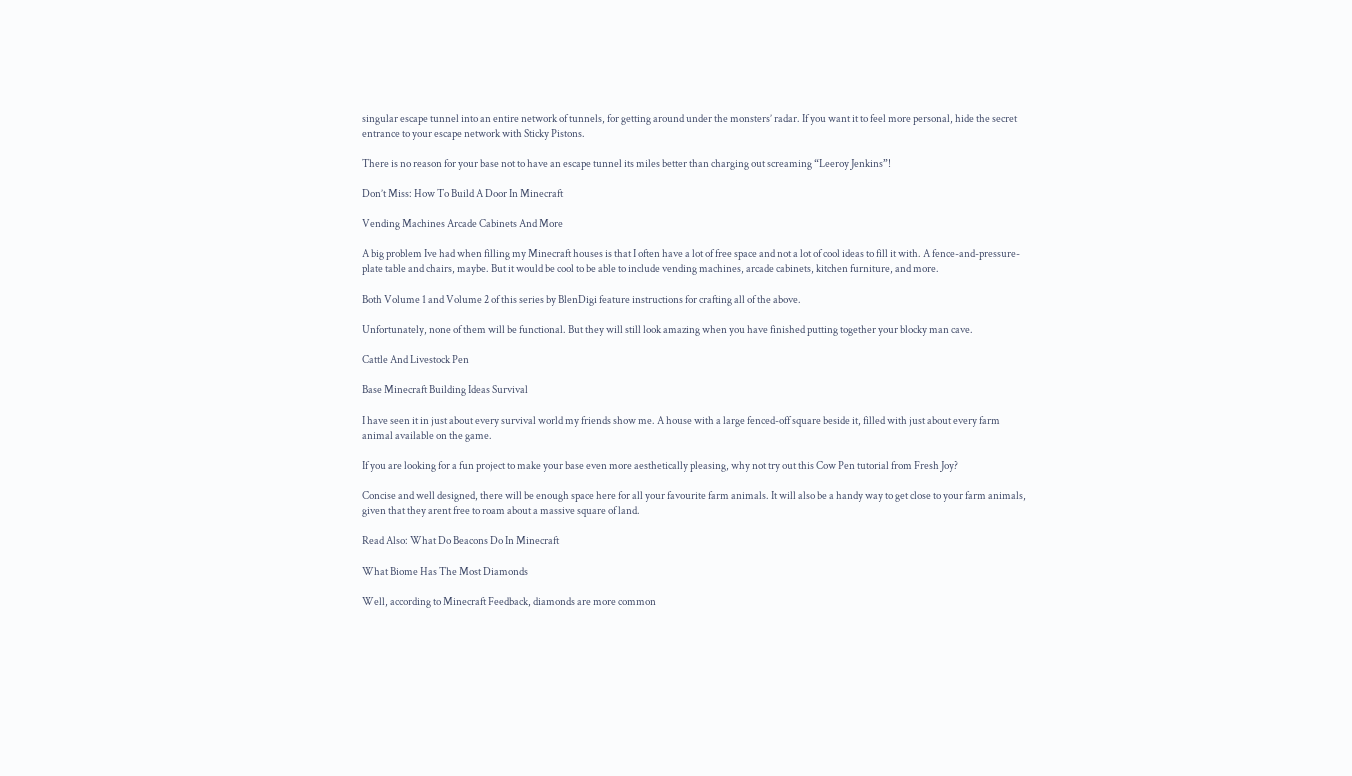singular escape tunnel into an entire network of tunnels, for getting around under the monsters’ radar. If you want it to feel more personal, hide the secret entrance to your escape network with Sticky Pistons.

There is no reason for your base not to have an escape tunnel its miles better than charging out screaming “Leeroy Jenkins”!

Don’t Miss: How To Build A Door In Minecraft

Vending Machines Arcade Cabinets And More

A big problem Ive had when filling my Minecraft houses is that I often have a lot of free space and not a lot of cool ideas to fill it with. A fence-and-pressure-plate table and chairs, maybe. But it would be cool to be able to include vending machines, arcade cabinets, kitchen furniture, and more.

Both Volume 1 and Volume 2 of this series by BlenDigi feature instructions for crafting all of the above.

Unfortunately, none of them will be functional. But they will still look amazing when you have finished putting together your blocky man cave.

Cattle And Livestock Pen

Base Minecraft Building Ideas Survival

I have seen it in just about every survival world my friends show me. A house with a large fenced-off square beside it, filled with just about every farm animal available on the game.

If you are looking for a fun project to make your base even more aesthetically pleasing, why not try out this Cow Pen tutorial from Fresh Joy?

Concise and well designed, there will be enough space here for all your favourite farm animals. It will also be a handy way to get close to your farm animals, given that they arent free to roam about a massive square of land.

Read Also: What Do Beacons Do In Minecraft

What Biome Has The Most Diamonds

Well, according to Minecraft Feedback, diamonds are more common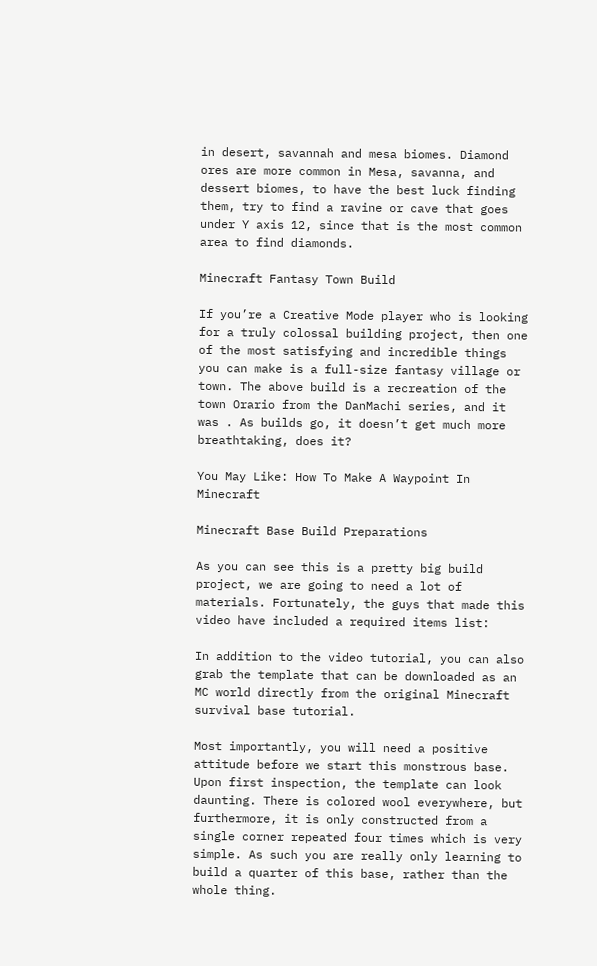in desert, savannah and mesa biomes. Diamond ores are more common in Mesa, savanna, and dessert biomes, to have the best luck finding them, try to find a ravine or cave that goes under Y axis 12, since that is the most common area to find diamonds.

Minecraft Fantasy Town Build

If you’re a Creative Mode player who is looking for a truly colossal building project, then one of the most satisfying and incredible things you can make is a full-size fantasy village or town. The above build is a recreation of the town Orario from the DanMachi series, and it was . As builds go, it doesn’t get much more breathtaking, does it?

You May Like: How To Make A Waypoint In Minecraft

Minecraft Base Build Preparations

As you can see this is a pretty big build project, we are going to need a lot of materials. Fortunately, the guys that made this video have included a required items list:

In addition to the video tutorial, you can also grab the template that can be downloaded as an MC world directly from the original Minecraft survival base tutorial.

Most importantly, you will need a positive attitude before we start this monstrous base. Upon first inspection, the template can look daunting. There is colored wool everywhere, but furthermore, it is only constructed from a single corner repeated four times which is very simple. As such you are really only learning to build a quarter of this base, rather than the whole thing.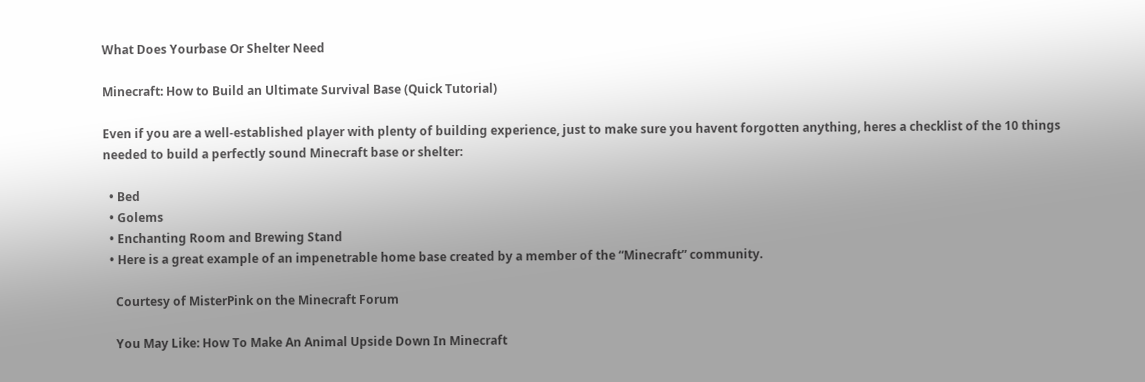What Does Yourbase Or Shelter Need

Minecraft: How to Build an Ultimate Survival Base (Quick Tutorial)

Even if you are a well-established player with plenty of building experience, just to make sure you havent forgotten anything, heres a checklist of the 10 things needed to build a perfectly sound Minecraft base or shelter:

  • Bed
  • Golems
  • Enchanting Room and Brewing Stand
  • Here is a great example of an impenetrable home base created by a member of the “Minecraft” community.

    Courtesy of MisterPink on the Minecraft Forum

    You May Like: How To Make An Animal Upside Down In Minecraft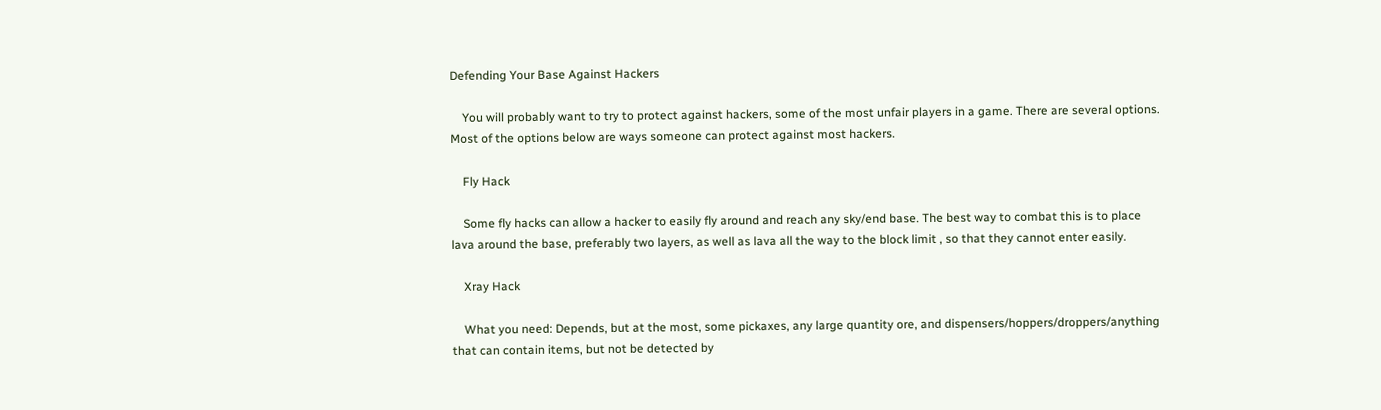Defending Your Base Against Hackers

    You will probably want to try to protect against hackers, some of the most unfair players in a game. There are several options. Most of the options below are ways someone can protect against most hackers.

    Fly Hack

    Some fly hacks can allow a hacker to easily fly around and reach any sky/end base. The best way to combat this is to place lava around the base, preferably two layers, as well as lava all the way to the block limit , so that they cannot enter easily.

    Xray Hack

    What you need: Depends, but at the most, some pickaxes, any large quantity ore, and dispensers/hoppers/droppers/anything that can contain items, but not be detected by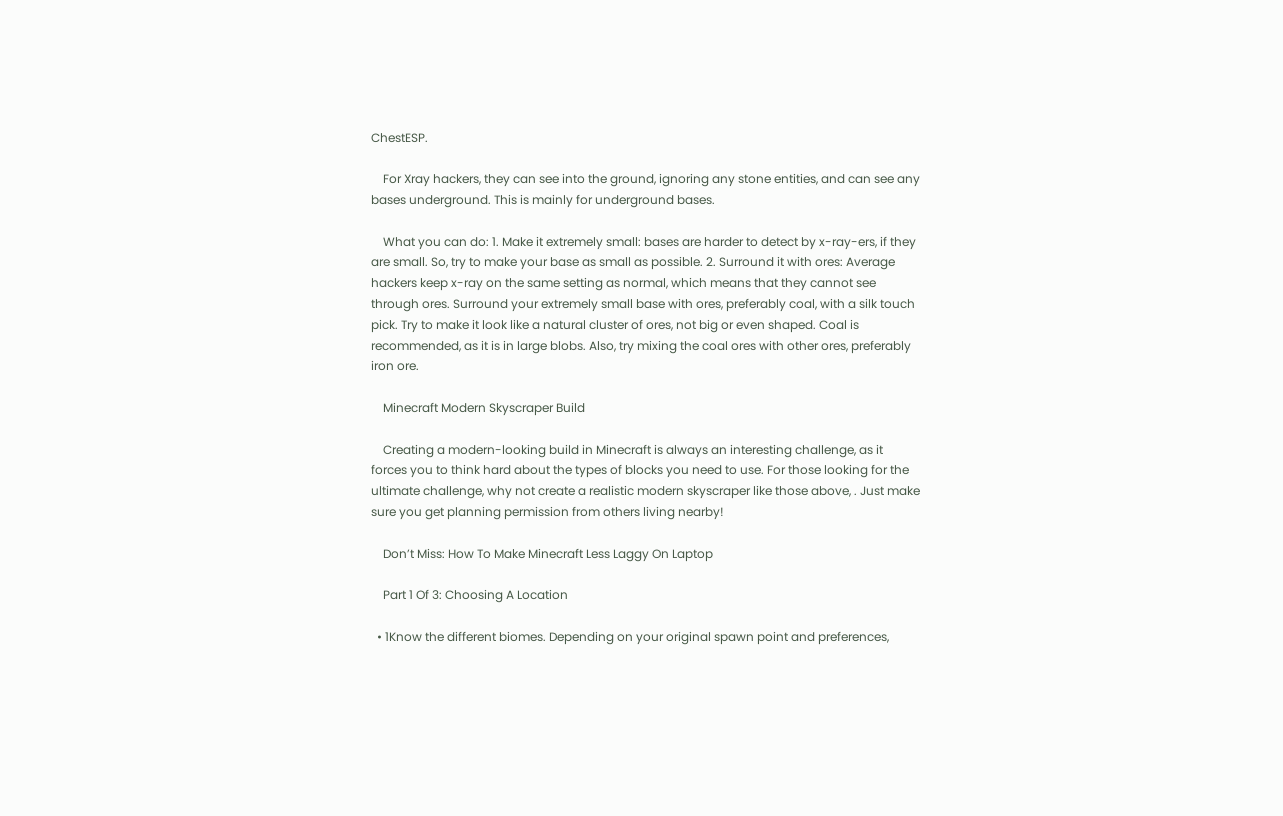ChestESP.

    For Xray hackers, they can see into the ground, ignoring any stone entities, and can see any bases underground. This is mainly for underground bases.

    What you can do: 1. Make it extremely small: bases are harder to detect by x-ray-ers, if they are small. So, try to make your base as small as possible. 2. Surround it with ores: Average hackers keep x-ray on the same setting as normal, which means that they cannot see through ores. Surround your extremely small base with ores, preferably coal, with a silk touch pick. Try to make it look like a natural cluster of ores, not big or even shaped. Coal is recommended, as it is in large blobs. Also, try mixing the coal ores with other ores, preferably iron ore.

    Minecraft Modern Skyscraper Build

    Creating a modern-looking build in Minecraft is always an interesting challenge, as it forces you to think hard about the types of blocks you need to use. For those looking for the ultimate challenge, why not create a realistic modern skyscraper like those above, . Just make sure you get planning permission from others living nearby!

    Don’t Miss: How To Make Minecraft Less Laggy On Laptop

    Part 1 Of 3: Choosing A Location

  • 1Know the different biomes. Depending on your original spawn point and preferences,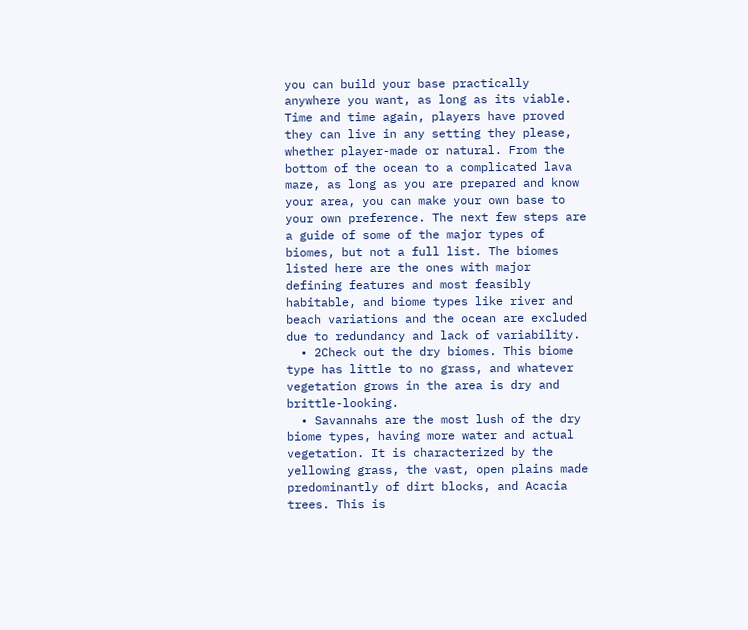you can build your base practically anywhere you want, as long as its viable. Time and time again, players have proved they can live in any setting they please, whether player-made or natural. From the bottom of the ocean to a complicated lava maze, as long as you are prepared and know your area, you can make your own base to your own preference. The next few steps are a guide of some of the major types of biomes, but not a full list. The biomes listed here are the ones with major defining features and most feasibly habitable, and biome types like river and beach variations and the ocean are excluded due to redundancy and lack of variability.
  • 2Check out the dry biomes. This biome type has little to no grass, and whatever vegetation grows in the area is dry and brittle-looking.
  • Savannahs are the most lush of the dry biome types, having more water and actual vegetation. It is characterized by the yellowing grass, the vast, open plains made predominantly of dirt blocks, and Acacia trees. This is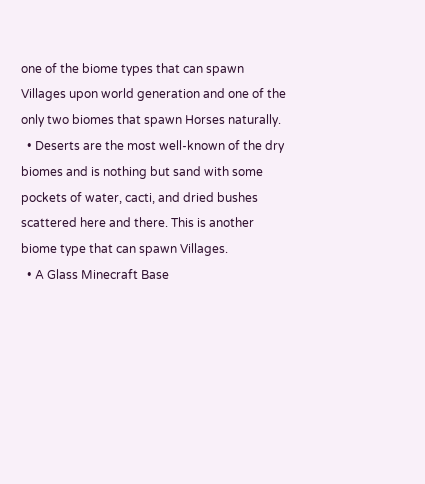one of the biome types that can spawn Villages upon world generation and one of the only two biomes that spawn Horses naturally.
  • Deserts are the most well-known of the dry biomes and is nothing but sand with some pockets of water, cacti, and dried bushes scattered here and there. This is another biome type that can spawn Villages.
  • A Glass Minecraft Base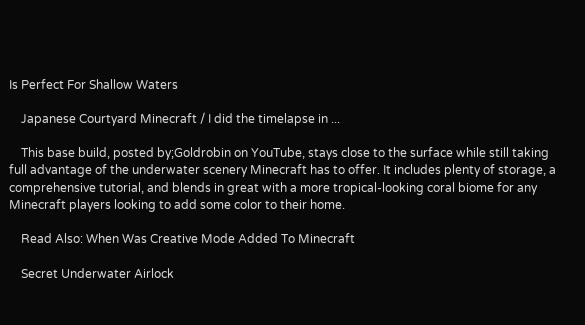Is Perfect For Shallow Waters

    Japanese Courtyard Minecraft / I did the timelapse in ...

    This base build, posted by;Goldrobin on YouTube, stays close to the surface while still taking full advantage of the underwater scenery Minecraft has to offer. It includes plenty of storage, a comprehensive tutorial, and blends in great with a more tropical-looking coral biome for any Minecraft players looking to add some color to their home.

    Read Also: When Was Creative Mode Added To Minecraft

    Secret Underwater Airlock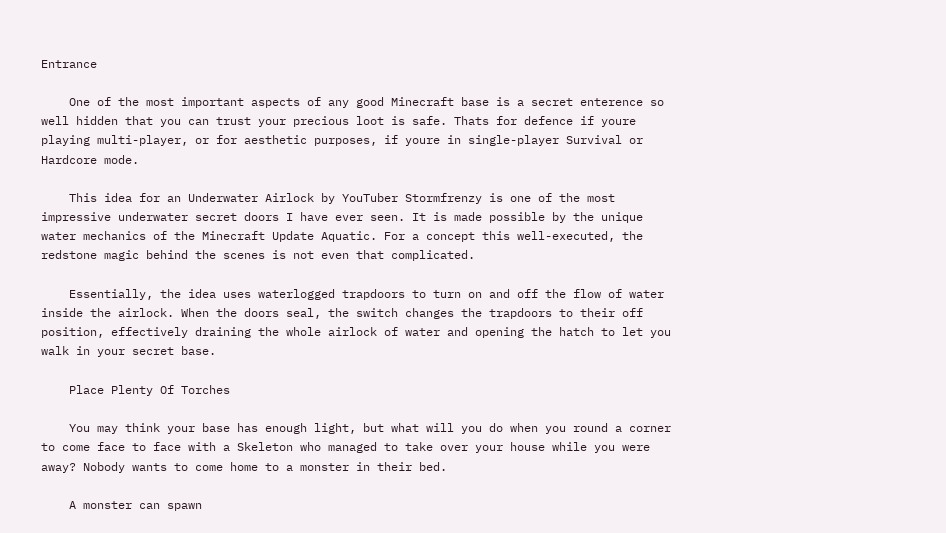Entrance

    One of the most important aspects of any good Minecraft base is a secret enterence so well hidden that you can trust your precious loot is safe. Thats for defence if youre playing multi-player, or for aesthetic purposes, if youre in single-player Survival or Hardcore mode.

    This idea for an Underwater Airlock by YouTuber Stormfrenzy is one of the most impressive underwater secret doors I have ever seen. It is made possible by the unique water mechanics of the Minecraft Update Aquatic. For a concept this well-executed, the redstone magic behind the scenes is not even that complicated.

    Essentially, the idea uses waterlogged trapdoors to turn on and off the flow of water inside the airlock. When the doors seal, the switch changes the trapdoors to their off position, effectively draining the whole airlock of water and opening the hatch to let you walk in your secret base.

    Place Plenty Of Torches

    You may think your base has enough light, but what will you do when you round a corner to come face to face with a Skeleton who managed to take over your house while you were away? Nobody wants to come home to a monster in their bed.

    A monster can spawn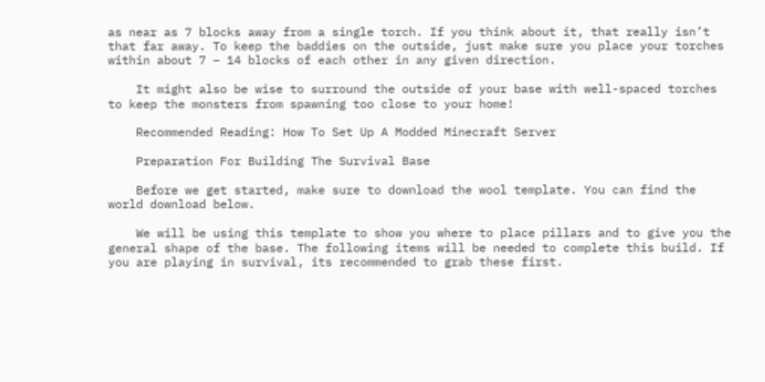as near as 7 blocks away from a single torch. If you think about it, that really isn’t that far away. To keep the baddies on the outside, just make sure you place your torches within about 7 – 14 blocks of each other in any given direction.

    It might also be wise to surround the outside of your base with well-spaced torches to keep the monsters from spawning too close to your home!

    Recommended Reading: How To Set Up A Modded Minecraft Server

    Preparation For Building The Survival Base

    Before we get started, make sure to download the wool template. You can find the world download below.

    We will be using this template to show you where to place pillars and to give you the general shape of the base. The following items will be needed to complete this build. If you are playing in survival, its recommended to grab these first.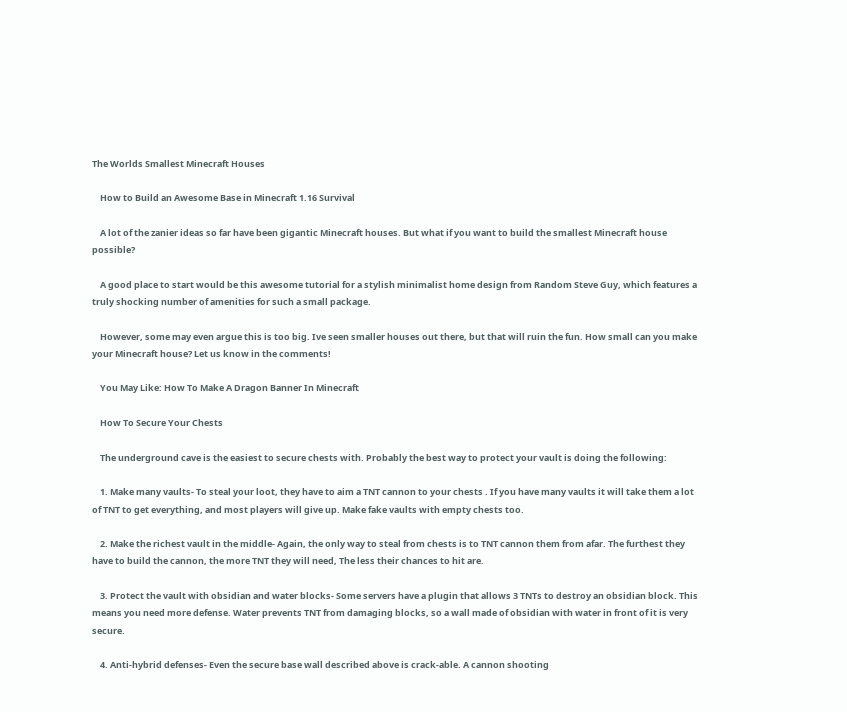The Worlds Smallest Minecraft Houses

    How to Build an Awesome Base in Minecraft 1.16 Survival

    A lot of the zanier ideas so far have been gigantic Minecraft houses. But what if you want to build the smallest Minecraft house possible?

    A good place to start would be this awesome tutorial for a stylish minimalist home design from Random Steve Guy, which features a truly shocking number of amenities for such a small package.

    However, some may even argue this is too big. Ive seen smaller houses out there, but that will ruin the fun. How small can you make your Minecraft house? Let us know in the comments!

    You May Like: How To Make A Dragon Banner In Minecraft

    How To Secure Your Chests

    The underground cave is the easiest to secure chests with. Probably the best way to protect your vault is doing the following:

    1. Make many vaults- To steal your loot, they have to aim a TNT cannon to your chests . If you have many vaults it will take them a lot of TNT to get everything, and most players will give up. Make fake vaults with empty chests too.

    2. Make the richest vault in the middle- Again, the only way to steal from chests is to TNT cannon them from afar. The furthest they have to build the cannon, the more TNT they will need, The less their chances to hit are.

    3. Protect the vault with obsidian and water blocks- Some servers have a plugin that allows 3 TNTs to destroy an obsidian block. This means you need more defense. Water prevents TNT from damaging blocks, so a wall made of obsidian with water in front of it is very secure.

    4. Anti-hybrid defenses- Even the secure base wall described above is crack-able. A cannon shooting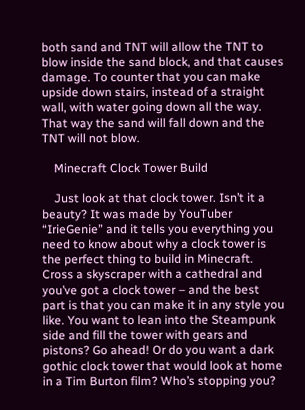both sand and TNT will allow the TNT to blow inside the sand block, and that causes damage. To counter that you can make upside down stairs, instead of a straight wall, with water going down all the way. That way the sand will fall down and the TNT will not blow.

    Minecraft Clock Tower Build

    Just look at that clock tower. Isn’t it a beauty? It was made by YouTuber “IrieGenie” and it tells you everything you need to know about why a clock tower is the perfect thing to build in Minecraft. Cross a skyscraper with a cathedral and you’ve got a clock tower – and the best part is that you can make it in any style you like. You want to lean into the Steampunk side and fill the tower with gears and pistons? Go ahead! Or do you want a dark gothic clock tower that would look at home in a Tim Burton film? Who’s stopping you?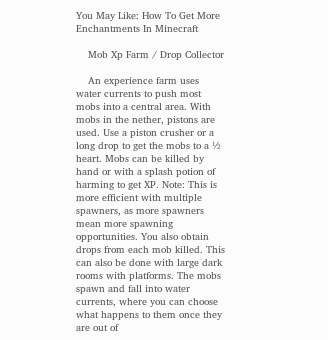You May Like: How To Get More Enchantments In Minecraft

    Mob Xp Farm / Drop Collector

    An experience farm uses water currents to push most mobs into a central area. With mobs in the nether, pistons are used. Use a piston crusher or a long drop to get the mobs to a ½ heart. Mobs can be killed by hand or with a splash potion of harming to get XP. Note: This is more efficient with multiple spawners, as more spawners mean more spawning opportunities. You also obtain drops from each mob killed. This can also be done with large dark rooms with platforms. The mobs spawn and fall into water currents, where you can choose what happens to them once they are out of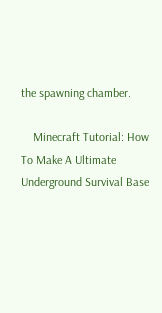the spawning chamber.

    Minecraft Tutorial: How To Make A Ultimate Underground Survival Base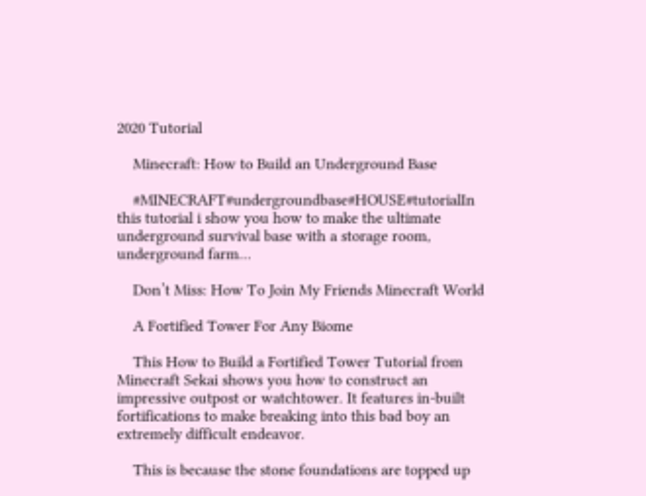2020 Tutorial

    Minecraft: How to Build an Underground Base

    #MINECRAFT#undergroundbase#HOUSE#tutorialIn this tutorial i show you how to make the ultimate underground survival base with a storage room, underground farm…

    Don’t Miss: How To Join My Friends Minecraft World

    A Fortified Tower For Any Biome

    This How to Build a Fortified Tower Tutorial from Minecraft Sekai shows you how to construct an impressive outpost or watchtower. It features in-built fortifications to make breaking into this bad boy an extremely difficult endeavor.

    This is because the stone foundations are topped up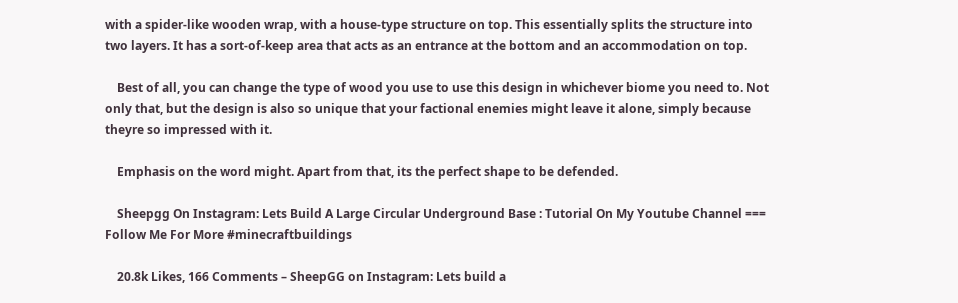with a spider-like wooden wrap, with a house-type structure on top. This essentially splits the structure into two layers. It has a sort-of-keep area that acts as an entrance at the bottom and an accommodation on top.

    Best of all, you can change the type of wood you use to use this design in whichever biome you need to. Not only that, but the design is also so unique that your factional enemies might leave it alone, simply because theyre so impressed with it.

    Emphasis on the word might. Apart from that, its the perfect shape to be defended.

    Sheepgg On Instagram: Lets Build A Large Circular Underground Base : Tutorial On My Youtube Channel === Follow Me For More #minecraftbuildings

    20.8k Likes, 166 Comments – SheepGG on Instagram: Lets build a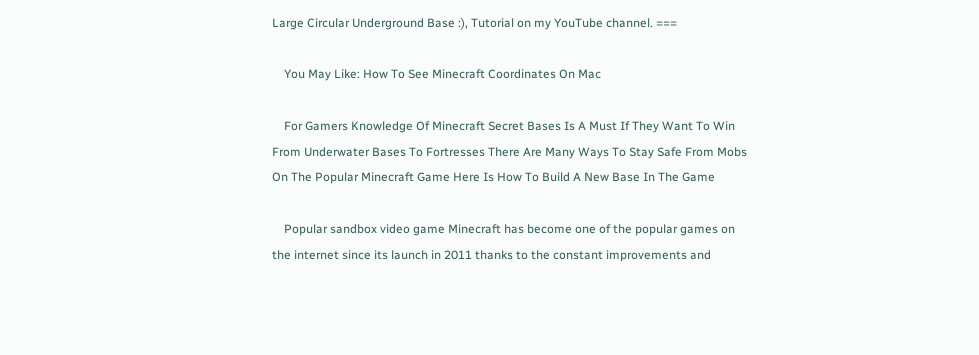Large Circular Underground Base :), Tutorial on my YouTube channel. ===

    You May Like: How To See Minecraft Coordinates On Mac

    For Gamers Knowledge Of Minecraft Secret Bases Is A Must If They Want To Win From Underwater Bases To Fortresses There Are Many Ways To Stay Safe From Mobs On The Popular Minecraft Game Here Is How To Build A New Base In The Game

    Popular sandbox video game Minecraft has become one of the popular games on the internet since its launch in 2011 thanks to the constant improvements and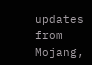updates from Mojang,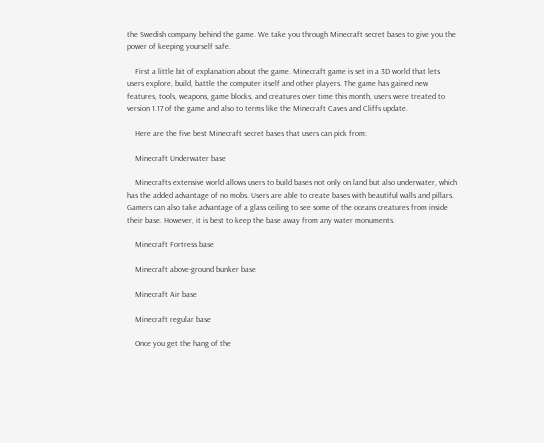the Swedish company behind the game. We take you through Minecraft secret bases to give you the power of keeping yourself safe.

    First a little bit of explanation about the game. Minecraft game is set in a 3D world that lets users explore, build, battle the computer itself and other players. The game has gained new features, tools, weapons, game blocks, and creatures over time this month, users were treated to version 1.17 of the game and also to terms like the Minecraft Caves and Cliffs update.

    Here are the five best Minecraft secret bases that users can pick from:

    Minecraft Underwater base

    Minecrafts extensive world allows users to build bases not only on land but also underwater, which has the added advantage of no mobs. Users are able to create bases with beautiful walls and pillars. Gamers can also take advantage of a glass ceiling to see some of the oceans creatures from inside their base. However, it is best to keep the base away from any water monuments.

    Minecraft Fortress base

    Minecraft above-ground bunker base

    Minecraft Air base

    Minecraft regular base

    Once you get the hang of the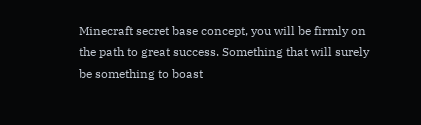Minecraft secret base concept, you will be firmly on the path to great success. Something that will surely be something to boast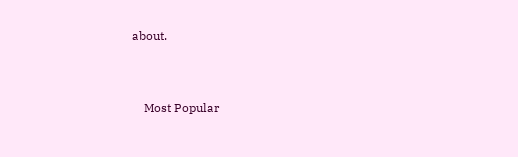about.


    Most Popular